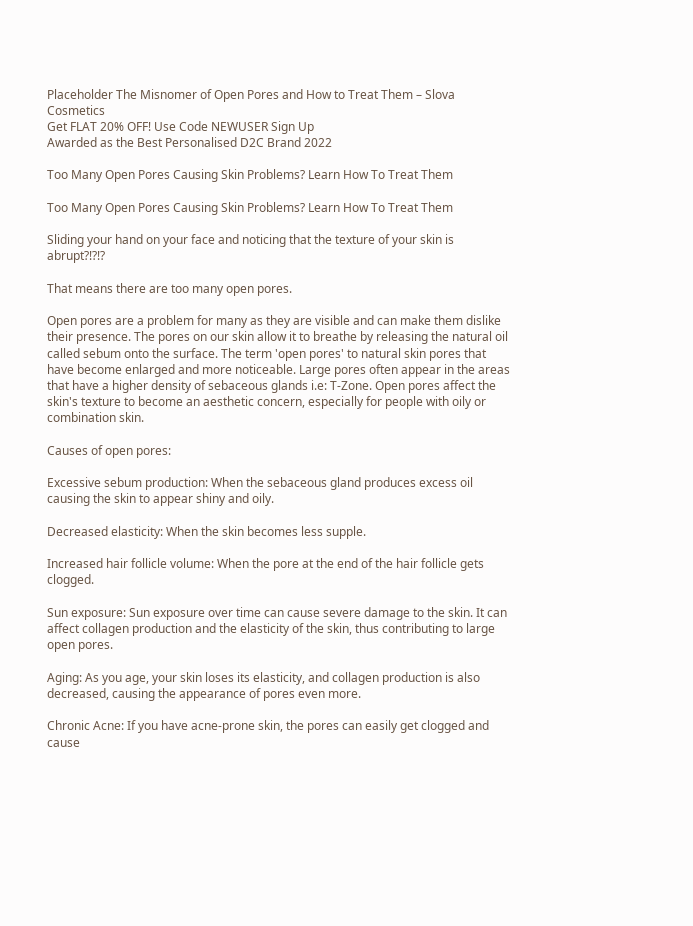Placeholder The Misnomer of Open Pores and How to Treat Them – Slova Cosmetics
Get FLAT 20% OFF! Use Code NEWUSER Sign Up
Awarded as the Best Personalised D2C Brand 2022

Too Many Open Pores Causing Skin Problems? Learn How To Treat Them

Too Many Open Pores Causing Skin Problems? Learn How To Treat Them

Sliding your hand on your face and noticing that the texture of your skin is abrupt?!?!?

That means there are too many open pores.

Open pores are a problem for many as they are visible and can make them dislike their presence. The pores on our skin allow it to breathe by releasing the natural oil called sebum onto the surface. The term 'open pores' to natural skin pores that have become enlarged and more noticeable. Large pores often appear in the areas that have a higher density of sebaceous glands i.e: T-Zone. Open pores affect the skin's texture to become an aesthetic concern, especially for people with oily or combination skin.

Causes of open pores:

Excessive sebum production: When the sebaceous gland produces excess oil causing the skin to appear shiny and oily.

Decreased elasticity: When the skin becomes less supple.

Increased hair follicle volume: When the pore at the end of the hair follicle gets clogged.

Sun exposure: Sun exposure over time can cause severe damage to the skin. It can affect collagen production and the elasticity of the skin, thus contributing to large open pores.

Aging: As you age, your skin loses its elasticity, and collagen production is also decreased, causing the appearance of pores even more.

Chronic Acne: If you have acne-prone skin, the pores can easily get clogged and cause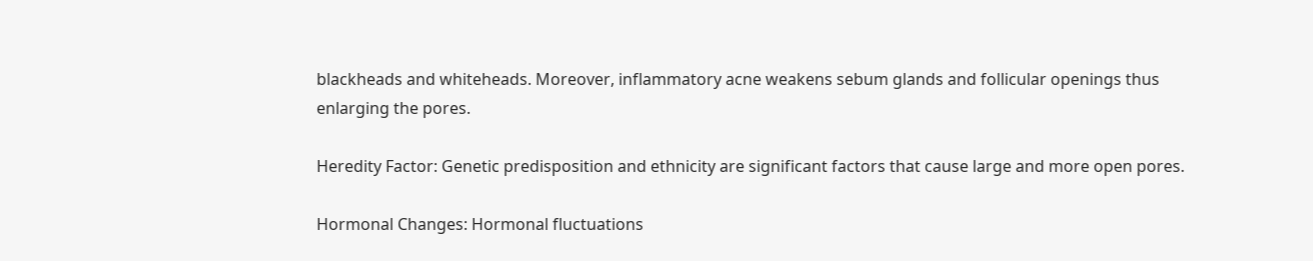blackheads and whiteheads. Moreover, inflammatory acne weakens sebum glands and follicular openings thus enlarging the pores.

Heredity Factor: Genetic predisposition and ethnicity are significant factors that cause large and more open pores.

Hormonal Changes: Hormonal fluctuations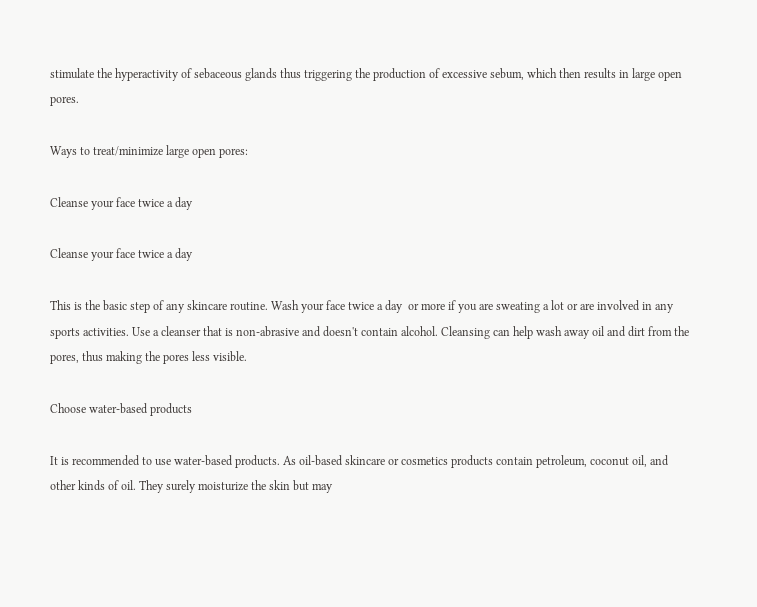stimulate the hyperactivity of sebaceous glands thus triggering the production of excessive sebum, which then results in large open pores.

Ways to treat/minimize large open pores:

Cleanse your face twice a day

Cleanse your face twice a day

This is the basic step of any skincare routine. Wash your face twice a day  or more if you are sweating a lot or are involved in any sports activities. Use a cleanser that is non-abrasive and doesn't contain alcohol. Cleansing can help wash away oil and dirt from the pores, thus making the pores less visible.

Choose water-based products

It is recommended to use water-based products. As oil-based skincare or cosmetics products contain petroleum, coconut oil, and other kinds of oil. They surely moisturize the skin but may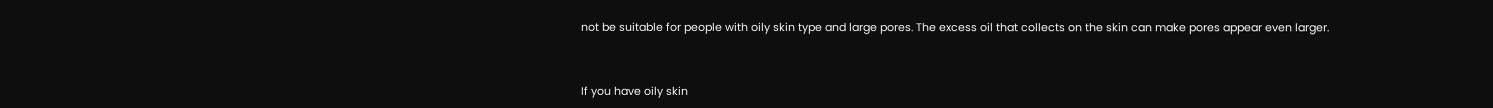not be suitable for people with oily skin type and large pores. The excess oil that collects on the skin can make pores appear even larger.



If you have oily skin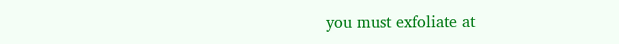you must exfoliate at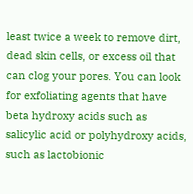least twice a week to remove dirt, dead skin cells, or excess oil that can clog your pores. You can look for exfoliating agents that have beta hydroxy acids such as salicylic acid or polyhydroxy acids, such as lactobionic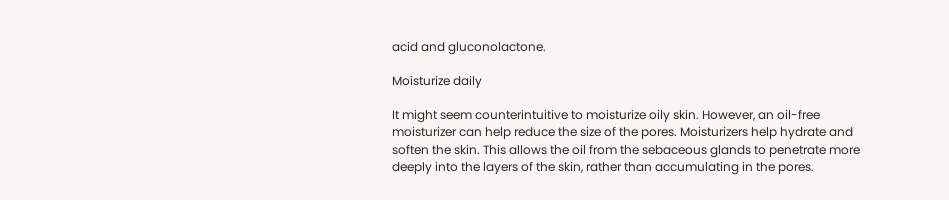acid and gluconolactone.

Moisturize daily

It might seem counterintuitive to moisturize oily skin. However, an oil-free moisturizer can help reduce the size of the pores. Moisturizers help hydrate and soften the skin. This allows the oil from the sebaceous glands to penetrate more deeply into the layers of the skin, rather than accumulating in the pores.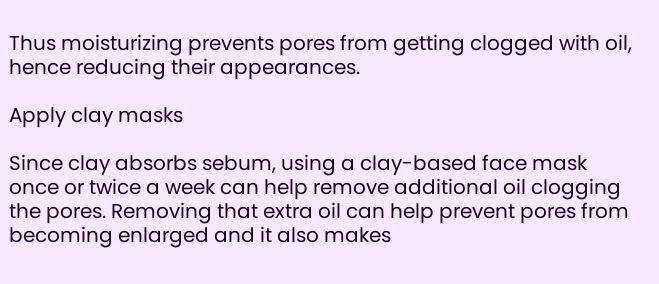Thus moisturizing prevents pores from getting clogged with oil, hence reducing their appearances.

Apply clay masks

Since clay absorbs sebum, using a clay-based face mask once or twice a week can help remove additional oil clogging the pores. Removing that extra oil can help prevent pores from becoming enlarged and it also makes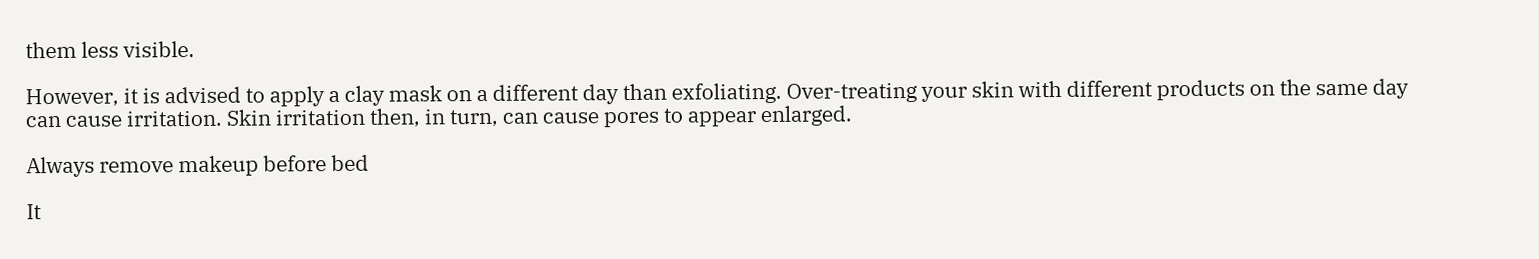them less visible.

However, it is advised to apply a clay mask on a different day than exfoliating. Over-treating your skin with different products on the same day can cause irritation. Skin irritation then, in turn, can cause pores to appear enlarged.

Always remove makeup before bed

It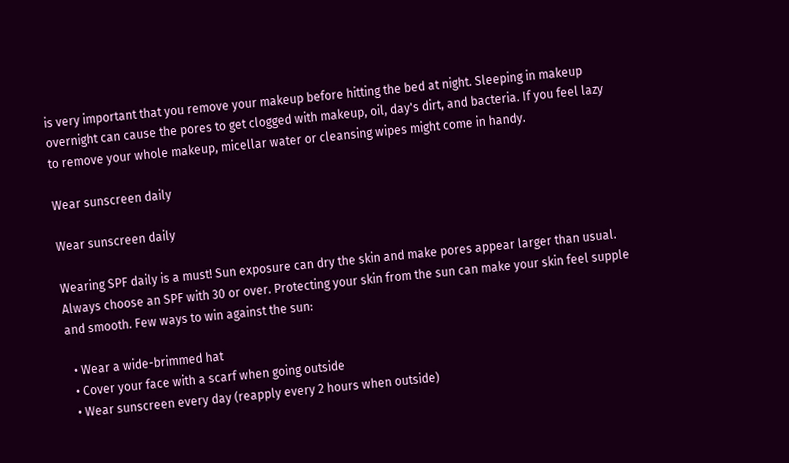is very important that you remove your makeup before hitting the bed at night. Sleeping in makeup overnight can cause the pores to get clogged with makeup, oil, day's dirt, and bacteria. If you feel lazy to remove your whole makeup, micellar water or cleansing wipes might come in handy.

Wear sunscreen daily

Wear sunscreen daily

Wearing SPF daily is a must! Sun exposure can dry the skin and make pores appear larger than usual. Always choose an SPF with 30 or over. Protecting your skin from the sun can make your skin feel supple and smooth. Few ways to win against the sun:

  • Wear a wide-brimmed hat
  • Cover your face with a scarf when going outside
  • Wear sunscreen every day (reapply every 2 hours when outside)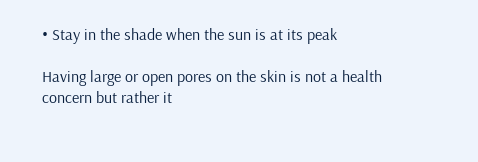• Stay in the shade when the sun is at its peak

Having large or open pores on the skin is not a health concern but rather it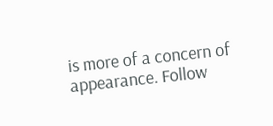is more of a concern of appearance. Follow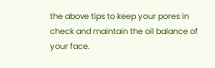the above tips to keep your pores in check and maintain the oil balance of your face.